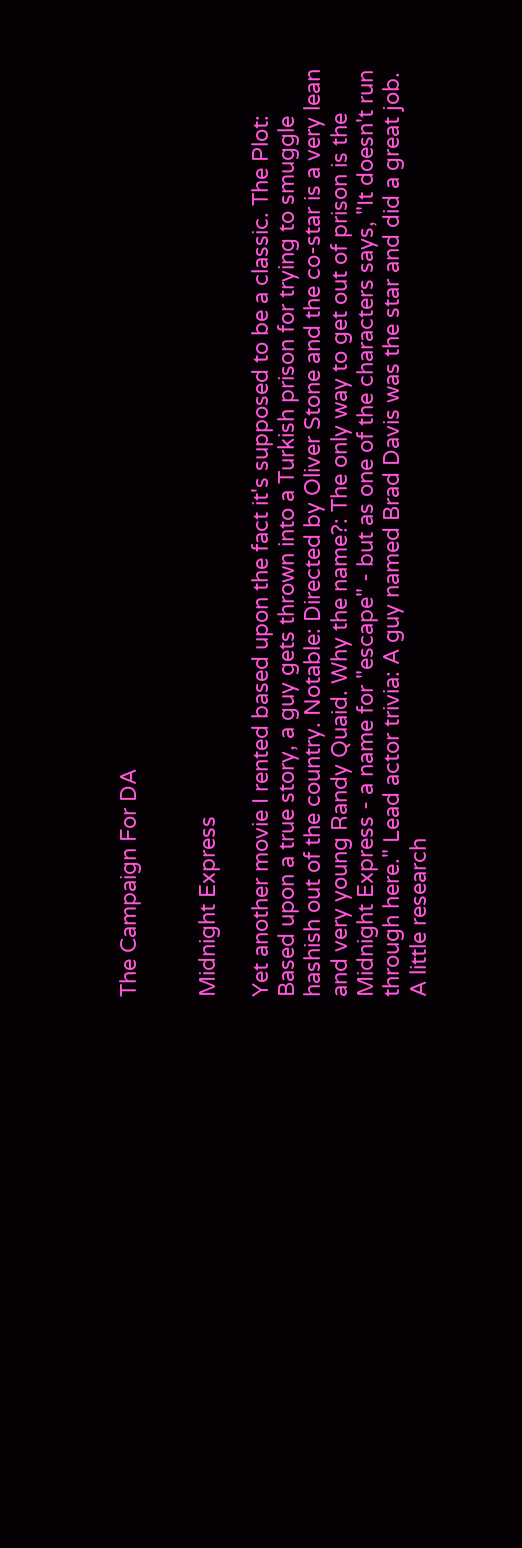The Campaign For DA


Midnight Express

Yet another movie I rented based upon the fact it's supposed to be a classic. The Plot: Based upon a true story, a guy gets thrown into a Turkish prison for trying to smuggle hashish out of the country. Notable: Directed by Oliver Stone and the co-star is a very lean and very young Randy Quaid. Why the name?: The only way to get out of prison is the Midnight Express - a name for "escape" - but as one of the characters says, "It doesn't run through here." Lead actor trivia: A guy named Brad Davis was the star and did a great job. A little research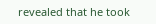revealed that he took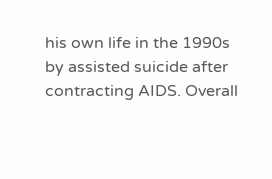his own life in the 1990s by assisted suicide after contracting AIDS. Overall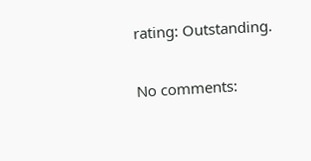rating: Outstanding.

No comments: